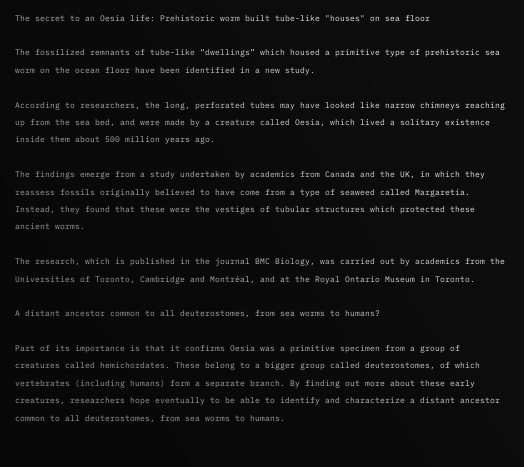The secret to an Oesia life: Prehistoric worm built tube-like "houses" on sea floor

The fossilized remnants of tube-like “dwellings” which housed a primitive type of prehistoric sea worm on the ocean floor have been identified in a new study.

According to researchers, the long, perforated tubes may have looked like narrow chimneys reaching up from the sea bed, and were made by a creature called Oesia, which lived a solitary existence inside them about 500 million years ago.

The findings emerge from a study undertaken by academics from Canada and the UK, in which they reassess fossils originally believed to have come from a type of seaweed called Margaretia. Instead, they found that these were the vestiges of tubular structures which protected these ancient worms.

The research, which is published in the journal BMC Biology, was carried out by academics from the Universities of Toronto, Cambridge and Montréal, and at the Royal Ontario Museum in Toronto.

A distant ancestor common to all deuterostomes, from sea worms to humans?

Part of its importance is that it confirms Oesia was a primitive specimen from a group of creatures called hemichordates. These belong to a bigger group called deuterostomes, of which vertebrates (including humans) form a separate branch. By finding out more about these early creatures, researchers hope eventually to be able to identify and characterize a distant ancestor common to all deuterostomes, from sea worms to humans.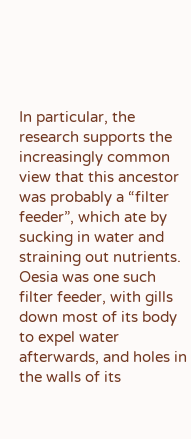In particular, the research supports the increasingly common view that this ancestor was probably a “filter feeder”, which ate by sucking in water and straining out nutrients. Oesia was one such filter feeder, with gills down most of its body to expel water afterwards, and holes in the walls of its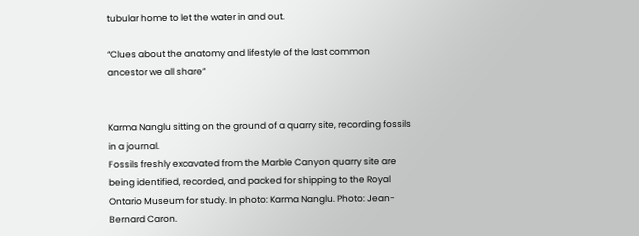tubular home to let the water in and out.

“Clues about the anatomy and lifestyle of the last common ancestor we all share”


Karma Nanglu sitting on the ground of a quarry site, recording fossils in a journal.
Fossils freshly excavated from the Marble Canyon quarry site are being identified, recorded, and packed for shipping to the Royal Ontario Museum for study. In photo: Karma Nanglu. Photo: Jean-Bernard Caron.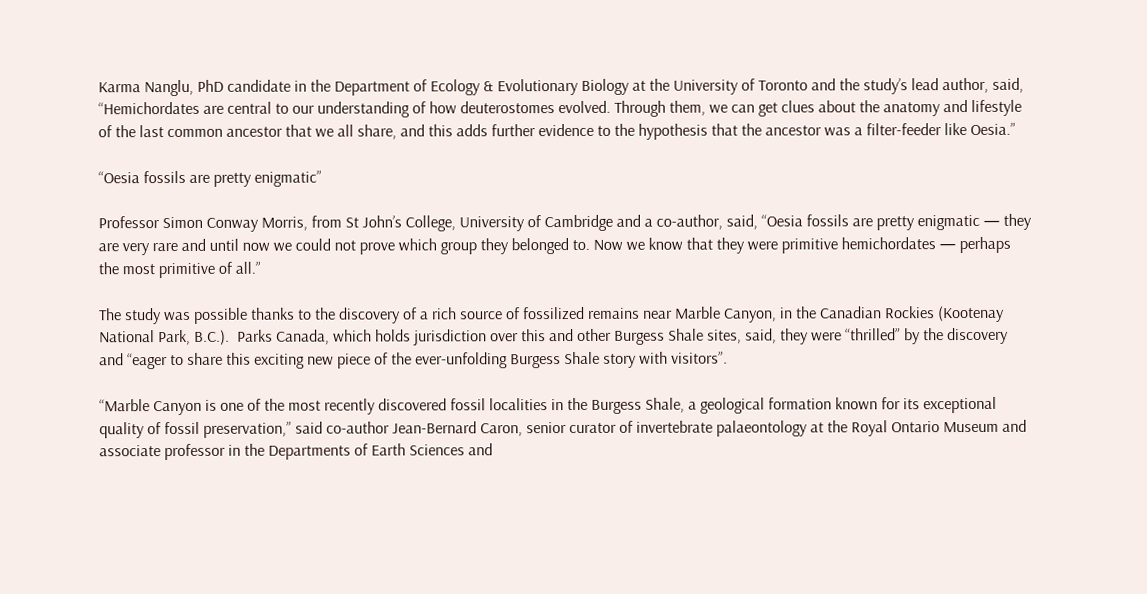Karma Nanglu, PhD candidate in the Department of Ecology & Evolutionary Biology at the University of Toronto and the study’s lead author, said, “Hemichordates are central to our understanding of how deuterostomes evolved. Through them, we can get clues about the anatomy and lifestyle of the last common ancestor that we all share, and this adds further evidence to the hypothesis that the ancestor was a filter-feeder like Oesia.”

“Oesia fossils are pretty enigmatic”

Professor Simon Conway Morris, from St John’s College, University of Cambridge and a co-author, said, “Oesia fossils are pretty enigmatic — they are very rare and until now we could not prove which group they belonged to. Now we know that they were primitive hemichordates — perhaps the most primitive of all.”

The study was possible thanks to the discovery of a rich source of fossilized remains near Marble Canyon, in the Canadian Rockies (Kootenay National Park, B.C.).  Parks Canada, which holds jurisdiction over this and other Burgess Shale sites, said, they were “thrilled” by the discovery and “eager to share this exciting new piece of the ever-unfolding Burgess Shale story with visitors”.

“Marble Canyon is one of the most recently discovered fossil localities in the Burgess Shale, a geological formation known for its exceptional quality of fossil preservation,” said co-author Jean-Bernard Caron, senior curator of invertebrate palaeontology at the Royal Ontario Museum and associate professor in the Departments of Earth Sciences and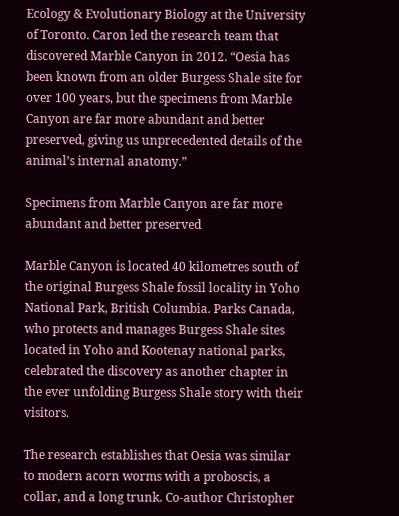Ecology & Evolutionary Biology at the University of Toronto. Caron led the research team that discovered Marble Canyon in 2012. “Oesia has been known from an older Burgess Shale site for over 100 years, but the specimens from Marble Canyon are far more abundant and better preserved, giving us unprecedented details of the animal’s internal anatomy.”

Specimens from Marble Canyon are far more abundant and better preserved

Marble Canyon is located 40 kilometres south of the original Burgess Shale fossil locality in Yoho National Park, British Columbia. Parks Canada, who protects and manages Burgess Shale sites located in Yoho and Kootenay national parks, celebrated the discovery as another chapter in the ever unfolding Burgess Shale story with their visitors.

The research establishes that Oesia was similar to modern acorn worms with a proboscis, a collar, and a long trunk. Co-author Christopher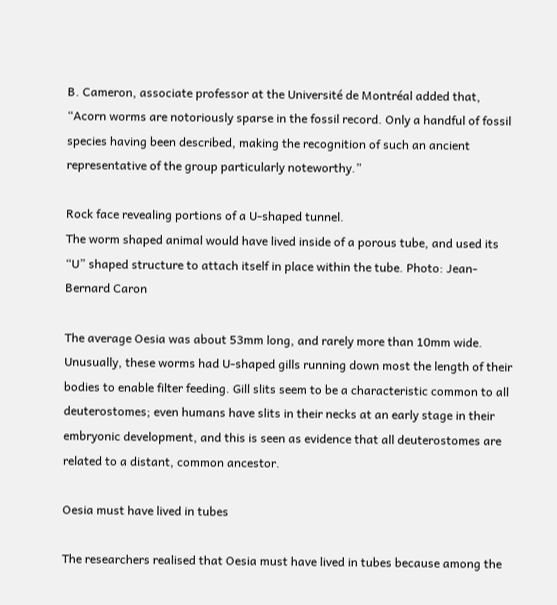B. Cameron, associate professor at the Université de Montréal added that, “Acorn worms are notoriously sparse in the fossil record. Only a handful of fossil species having been described, making the recognition of such an ancient representative of the group particularly noteworthy.”

Rock face revealing portions of a U-shaped tunnel.
The worm shaped animal would have lived inside of a porous tube, and used its “U” shaped structure to attach itself in place within the tube. Photo: Jean-Bernard Caron

The average Oesia was about 53mm long, and rarely more than 10mm wide. Unusually, these worms had U-shaped gills running down most the length of their bodies to enable filter feeding. Gill slits seem to be a characteristic common to all deuterostomes; even humans have slits in their necks at an early stage in their embryonic development, and this is seen as evidence that all deuterostomes are related to a distant, common ancestor.

Oesia must have lived in tubes

The researchers realised that Oesia must have lived in tubes because among the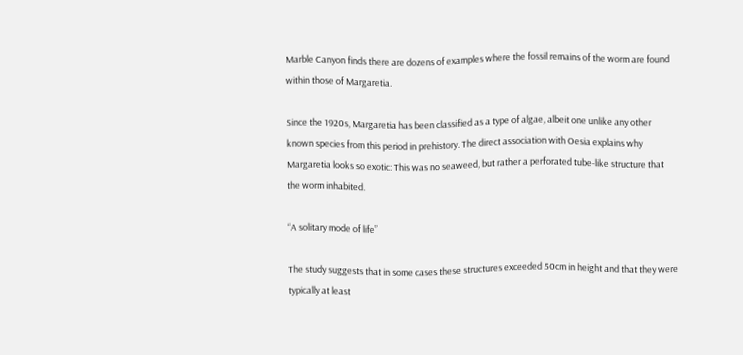Marble Canyon finds there are dozens of examples where the fossil remains of the worm are found within those of Margaretia.

Since the 1920s, Margaretia has been classified as a type of algae, albeit one unlike any other known species from this period in prehistory. The direct association with Oesia explains why Margaretia looks so exotic: This was no seaweed, but rather a perforated tube-like structure that the worm inhabited.

“A solitary mode of life”

The study suggests that in some cases these structures exceeded 50cm in height and that they were typically at least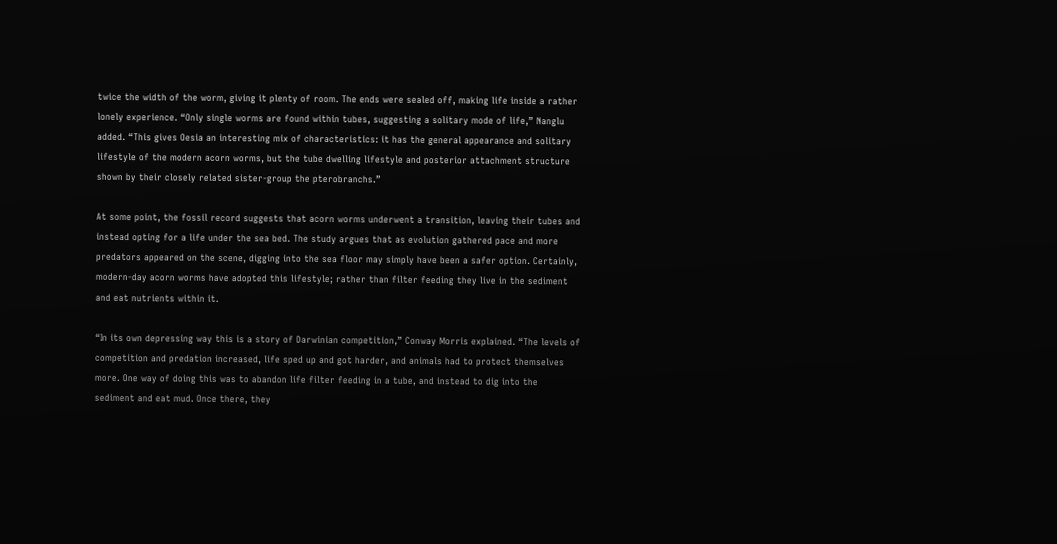twice the width of the worm, giving it plenty of room. The ends were sealed off, making life inside a rather lonely experience. “Only single worms are found within tubes, suggesting a solitary mode of life,” Nanglu added. “This gives Oesia an interesting mix of characteristics: it has the general appearance and solitary lifestyle of the modern acorn worms, but the tube dwelling lifestyle and posterior attachment structure shown by their closely related sister-group the pterobranchs.”

At some point, the fossil record suggests that acorn worms underwent a transition, leaving their tubes and instead opting for a life under the sea bed. The study argues that as evolution gathered pace and more predators appeared on the scene, digging into the sea floor may simply have been a safer option. Certainly, modern-day acorn worms have adopted this lifestyle; rather than filter feeding they live in the sediment and eat nutrients within it.

“In its own depressing way this is a story of Darwinian competition,” Conway Morris explained. “The levels of competition and predation increased, life sped up and got harder, and animals had to protect themselves more. One way of doing this was to abandon life filter feeding in a tube, and instead to dig into the sediment and eat mud. Once there, they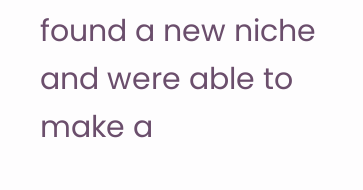found a new niche and were able to make a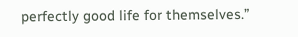perfectly good life for themselves.”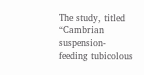The study, titled “Cambrian suspension-feeding tubicolous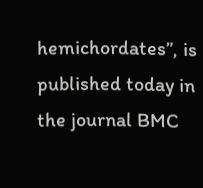hemichordates”, is published today in the journal BMC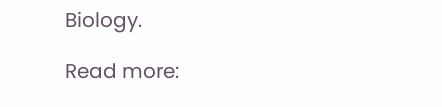Biology.

Read more: